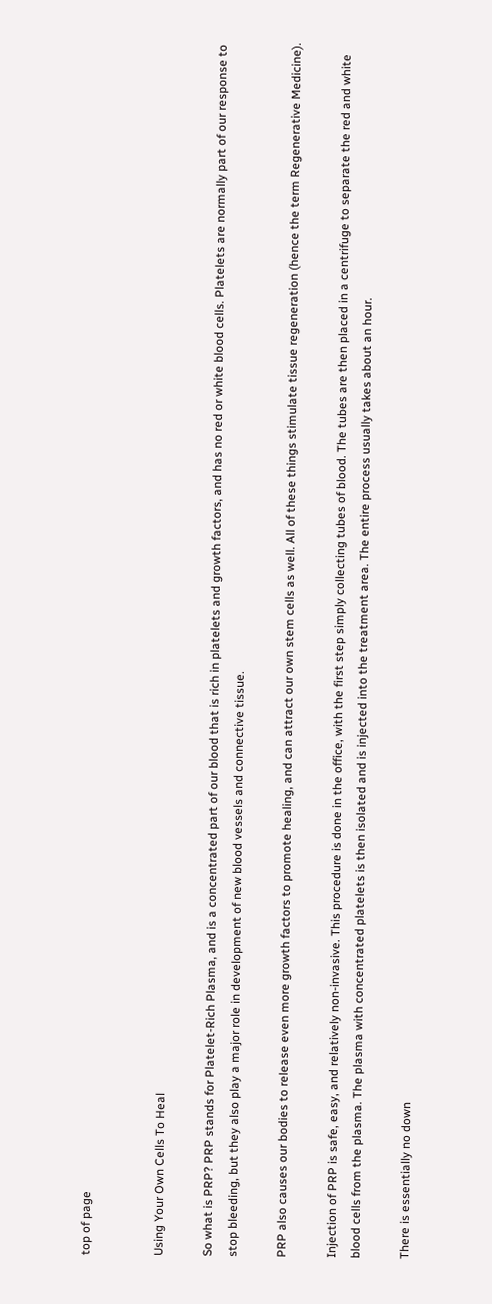top of page


Using Your Own Cells To Heal

So what is PRP? PRP stands for Platelet-Rich Plasma, and is a concentrated part of our blood that is rich in platelets and growth factors, and has no red or white blood cells. Platelets are normally part of our response to stop bleeding, but they also play a major role in development of new blood vessels and connective tissue.

PRP also causes our bodies to release even more growth factors to promote healing, and can attract our own stem cells as well. All of these things stimulate tissue regeneration (hence the term Regenerative Medicine).

Injection of PRP is safe, easy, and relatively non-invasive. This procedure is done in the office, with the first step simply collecting tubes of blood. The tubes are then placed in a centrifuge to separate the red and white blood cells from the plasma. The plasma with concentrated platelets is then isolated and is injected into the treatment area. The entire process usually takes about an hour.

There is essentially no down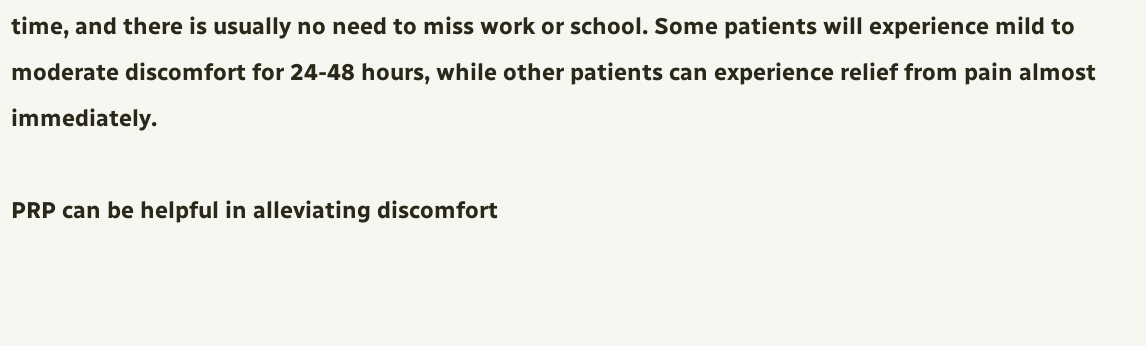time, and there is usually no need to miss work or school. Some patients will experience mild to moderate discomfort for 24-48 hours, while other patients can experience relief from pain almost immediately.

PRP can be helpful in alleviating discomfort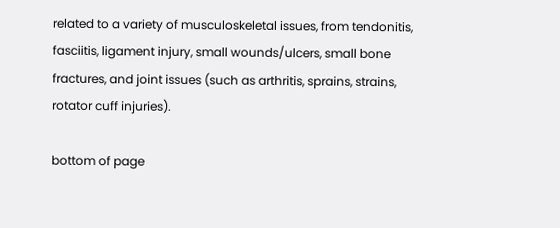related to a variety of musculoskeletal issues, from tendonitis, fasciitis, ligament injury, small wounds/ulcers, small bone fractures, and joint issues (such as arthritis, sprains, strains, rotator cuff injuries).

bottom of page